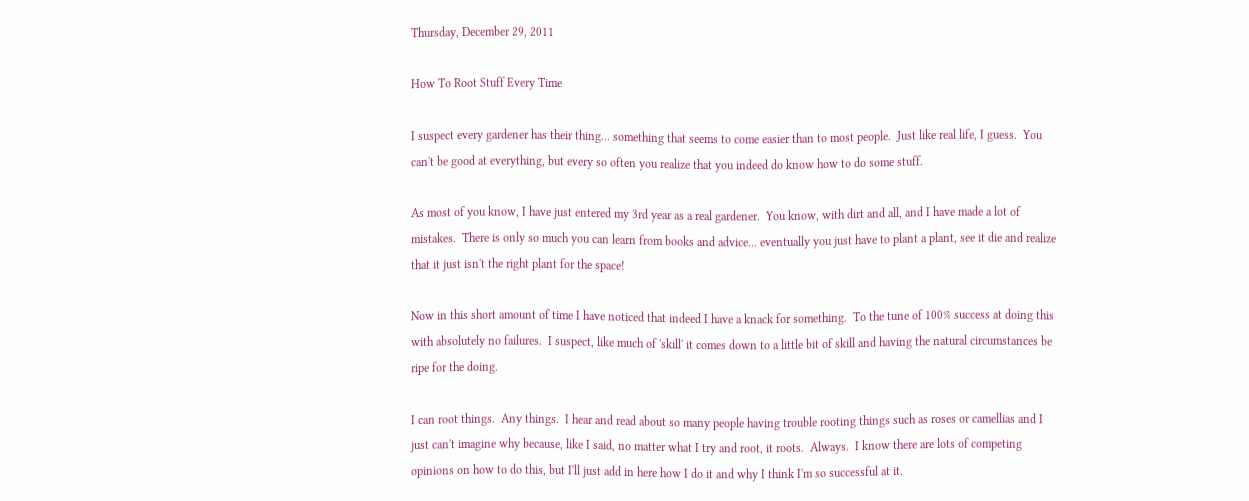Thursday, December 29, 2011

How To Root Stuff Every Time

I suspect every gardener has their thing... something that seems to come easier than to most people.  Just like real life, I guess.  You can't be good at everything, but every so often you realize that you indeed do know how to do some stuff.

As most of you know, I have just entered my 3rd year as a real gardener.  You know, with dirt and all, and I have made a lot of mistakes.  There is only so much you can learn from books and advice... eventually you just have to plant a plant, see it die and realize that it just isn't the right plant for the space!

Now in this short amount of time I have noticed that indeed I have a knack for something.  To the tune of 100% success at doing this with absolutely no failures.  I suspect, like much of 'skill' it comes down to a little bit of skill and having the natural circumstances be ripe for the doing.

I can root things.  Any things.  I hear and read about so many people having trouble rooting things such as roses or camellias and I just can't imagine why because, like I said, no matter what I try and root, it roots.  Always.  I know there are lots of competing opinions on how to do this, but I'll just add in here how I do it and why I think I'm so successful at it.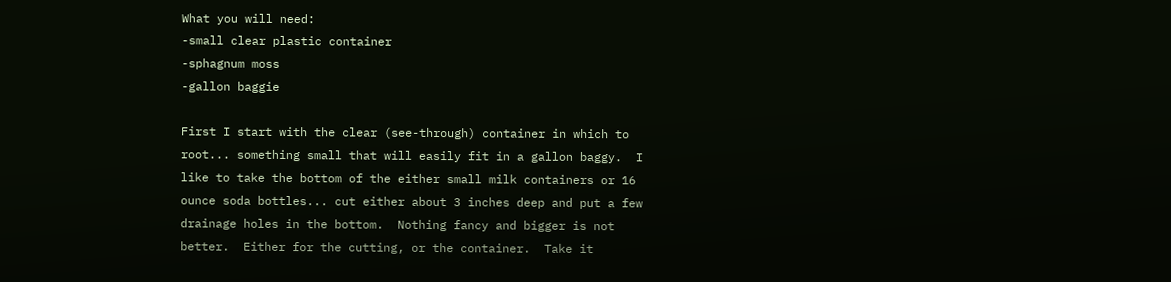What you will need:
-small clear plastic container
-sphagnum moss
-gallon baggie

First I start with the clear (see-through) container in which to root... something small that will easily fit in a gallon baggy.  I like to take the bottom of the either small milk containers or 16 ounce soda bottles... cut either about 3 inches deep and put a few drainage holes in the bottom.  Nothing fancy and bigger is not better.  Either for the cutting, or the container.  Take it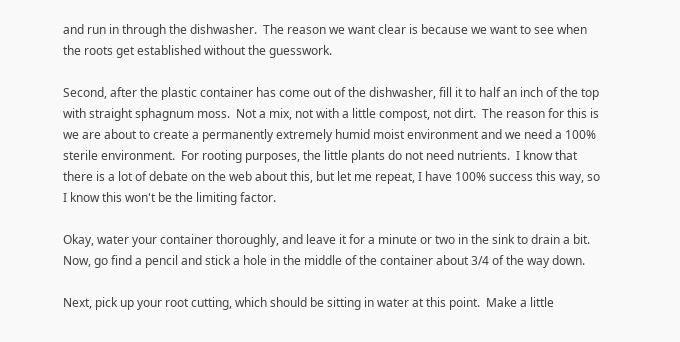and run in through the dishwasher.  The reason we want clear is because we want to see when the roots get established without the guesswork.

Second, after the plastic container has come out of the dishwasher, fill it to half an inch of the top with straight sphagnum moss.  Not a mix, not with a little compost, not dirt.  The reason for this is we are about to create a permanently extremely humid moist environment and we need a 100% sterile environment.  For rooting purposes, the little plants do not need nutrients.  I know that there is a lot of debate on the web about this, but let me repeat, I have 100% success this way, so I know this won't be the limiting factor.

Okay, water your container thoroughly, and leave it for a minute or two in the sink to drain a bit.   Now, go find a pencil and stick a hole in the middle of the container about 3/4 of the way down.

Next, pick up your root cutting, which should be sitting in water at this point.  Make a little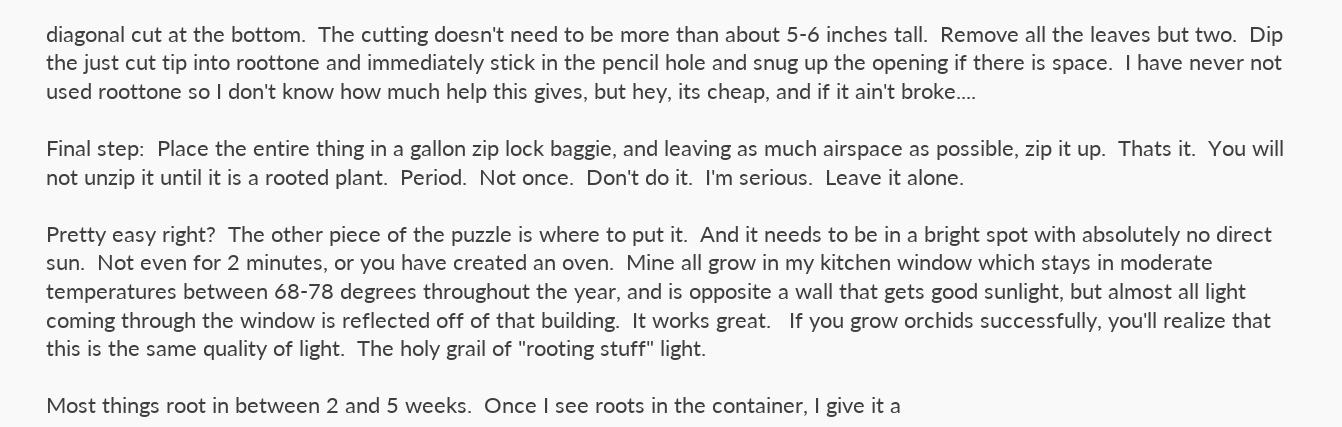diagonal cut at the bottom.  The cutting doesn't need to be more than about 5-6 inches tall.  Remove all the leaves but two.  Dip the just cut tip into roottone and immediately stick in the pencil hole and snug up the opening if there is space.  I have never not used roottone so I don't know how much help this gives, but hey, its cheap, and if it ain't broke....

Final step:  Place the entire thing in a gallon zip lock baggie, and leaving as much airspace as possible, zip it up.  Thats it.  You will not unzip it until it is a rooted plant.  Period.  Not once.  Don't do it.  I'm serious.  Leave it alone.

Pretty easy right?  The other piece of the puzzle is where to put it.  And it needs to be in a bright spot with absolutely no direct sun.  Not even for 2 minutes, or you have created an oven.  Mine all grow in my kitchen window which stays in moderate temperatures between 68-78 degrees throughout the year, and is opposite a wall that gets good sunlight, but almost all light coming through the window is reflected off of that building.  It works great.   If you grow orchids successfully, you'll realize that this is the same quality of light.  The holy grail of "rooting stuff" light.

Most things root in between 2 and 5 weeks.  Once I see roots in the container, I give it a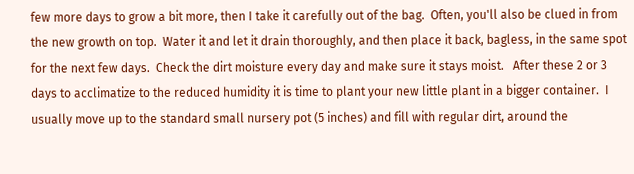few more days to grow a bit more, then I take it carefully out of the bag.  Often, you'll also be clued in from the new growth on top.  Water it and let it drain thoroughly, and then place it back, bagless, in the same spot for the next few days.  Check the dirt moisture every day and make sure it stays moist.   After these 2 or 3 days to acclimatize to the reduced humidity it is time to plant your new little plant in a bigger container.  I usually move up to the standard small nursery pot (5 inches) and fill with regular dirt, around the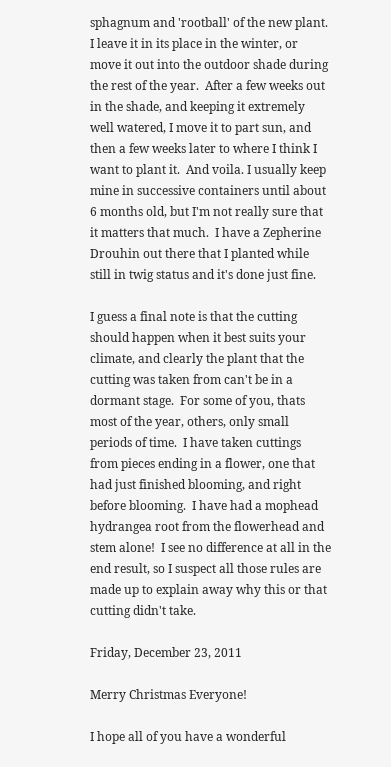sphagnum and 'rootball' of the new plant.  I leave it in its place in the winter, or move it out into the outdoor shade during the rest of the year.  After a few weeks out in the shade, and keeping it extremely well watered, I move it to part sun, and then a few weeks later to where I think I want to plant it.  And voila. I usually keep mine in successive containers until about 6 months old, but I'm not really sure that it matters that much.  I have a Zepherine Drouhin out there that I planted while still in twig status and it's done just fine.

I guess a final note is that the cutting should happen when it best suits your climate, and clearly the plant that the cutting was taken from can't be in a dormant stage.  For some of you, thats most of the year, others, only small periods of time.  I have taken cuttings from pieces ending in a flower, one that had just finished blooming, and right before blooming.  I have had a mophead hydrangea root from the flowerhead and stem alone!  I see no difference at all in the end result, so I suspect all those rules are made up to explain away why this or that cutting didn't take.

Friday, December 23, 2011

Merry Christmas Everyone!

I hope all of you have a wonderful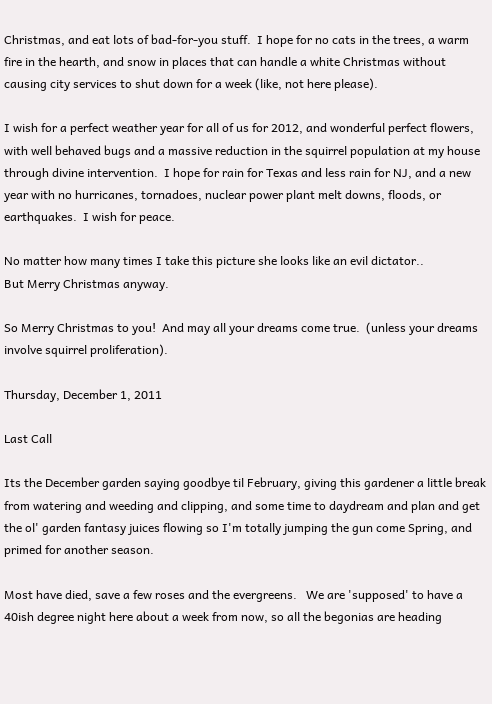Christmas, and eat lots of bad-for-you stuff.  I hope for no cats in the trees, a warm fire in the hearth, and snow in places that can handle a white Christmas without causing city services to shut down for a week (like, not here please).

I wish for a perfect weather year for all of us for 2012, and wonderful perfect flowers, with well behaved bugs and a massive reduction in the squirrel population at my house through divine intervention.  I hope for rain for Texas and less rain for NJ, and a new year with no hurricanes, tornadoes, nuclear power plant melt downs, floods, or earthquakes.  I wish for peace.

No matter how many times I take this picture she looks like an evil dictator..
But Merry Christmas anyway.

So Merry Christmas to you!  And may all your dreams come true.  (unless your dreams involve squirrel proliferation).

Thursday, December 1, 2011

Last Call

Its the December garden saying goodbye til February, giving this gardener a little break from watering and weeding and clipping, and some time to daydream and plan and get the ol' garden fantasy juices flowing so I'm totally jumping the gun come Spring, and primed for another season.

Most have died, save a few roses and the evergreens.   We are 'supposed' to have a 40ish degree night here about a week from now, so all the begonias are heading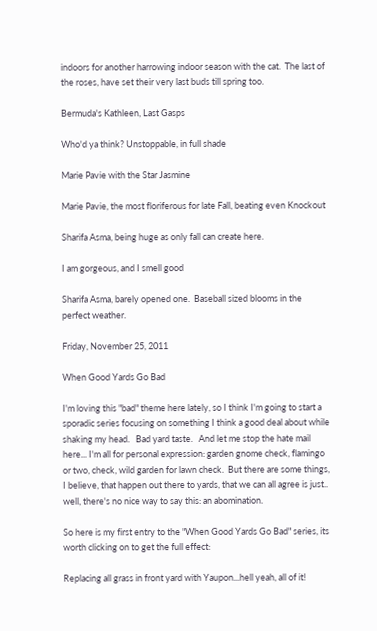indoors for another harrowing indoor season with the cat.  The last of the roses, have set their very last buds till spring too.

Bermuda's Kathleen, Last Gasps

Who'd ya think? Unstoppable, in full shade

Marie Pavie with the Star Jasmine

Marie Pavie, the most floriferous for late Fall, beating even Knockout

Sharifa Asma, being huge as only fall can create here.

I am gorgeous, and I smell good

Sharifa Asma, barely opened one.  Baseball sized blooms in the perfect weather.

Friday, November 25, 2011

When Good Yards Go Bad

I'm loving this "bad" theme here lately, so I think I'm going to start a sporadic series focusing on something I think a good deal about while shaking my head.   Bad yard taste.   And let me stop the hate mail here... I'm all for personal expression: garden gnome check, flamingo or two, check, wild garden for lawn check.  But there are some things, I believe, that happen out there to yards, that we can all agree is just.. well, there's no nice way to say this: an abomination.

So here is my first entry to the "When Good Yards Go Bad" series, its worth clicking on to get the full effect:

Replacing all grass in front yard with Yaupon...hell yeah, all of it!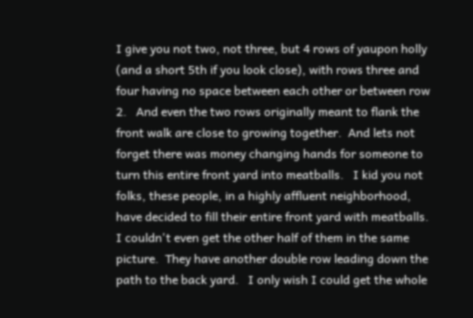I give you not two, not three, but 4 rows of yaupon holly (and a short 5th if you look close), with rows three and four having no space between each other or between row 2.   And even the two rows originally meant to flank the front walk are close to growing together.  And lets not forget there was money changing hands for someone to turn this entire front yard into meatballs.   I kid you not folks, these people, in a highly affluent neighborhood, have decided to fill their entire front yard with meatballs.   I couldn't even get the other half of them in the same picture.  They have another double row leading down the path to the back yard.   I only wish I could get the whole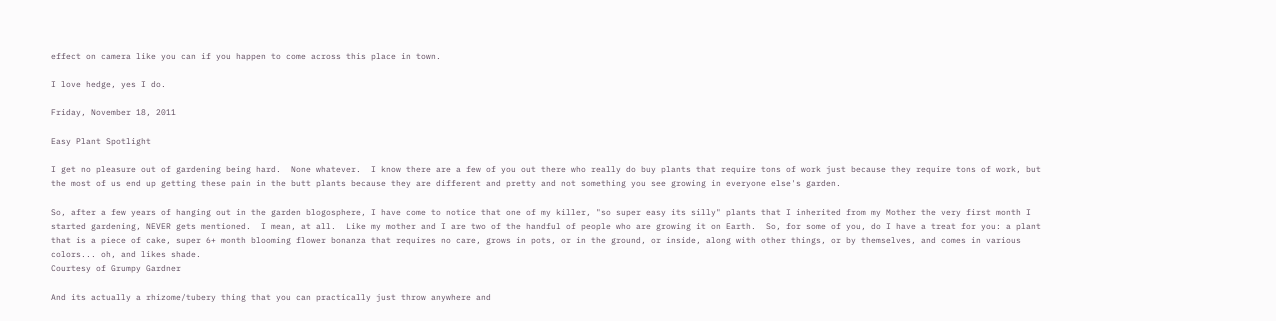effect on camera like you can if you happen to come across this place in town.

I love hedge, yes I do.

Friday, November 18, 2011

Easy Plant Spotlight

I get no pleasure out of gardening being hard.  None whatever.  I know there are a few of you out there who really do buy plants that require tons of work just because they require tons of work, but the most of us end up getting these pain in the butt plants because they are different and pretty and not something you see growing in everyone else's garden.

So, after a few years of hanging out in the garden blogosphere, I have come to notice that one of my killer, "so super easy its silly" plants that I inherited from my Mother the very first month I started gardening, NEVER gets mentioned.  I mean, at all.  Like my mother and I are two of the handful of people who are growing it on Earth.  So, for some of you, do I have a treat for you: a plant that is a piece of cake, super 6+ month blooming flower bonanza that requires no care, grows in pots, or in the ground, or inside, along with other things, or by themselves, and comes in various colors... oh, and likes shade.
Courtesy of Grumpy Gardner

And its actually a rhizome/tubery thing that you can practically just throw anywhere and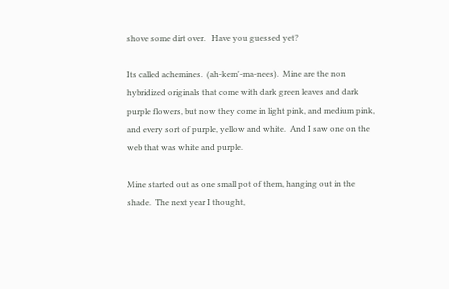shove some dirt over.   Have you guessed yet?

Its called achemines.  (ah-kem'-ma-nees).  Mine are the non hybridized originals that come with dark green leaves and dark purple flowers, but now they come in light pink, and medium pink, and every sort of purple, yellow and white.  And I saw one on the web that was white and purple.

Mine started out as one small pot of them, hanging out in the shade.  The next year I thought,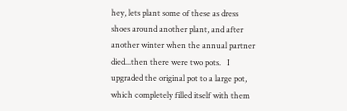hey, lets plant some of these as dress shoes around another plant, and after another winter when the annual partner died...then there were two pots.   I upgraded the original pot to a large pot, which completely filled itself with them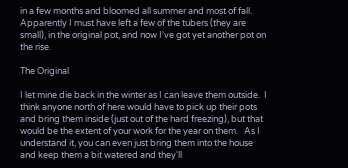in a few months and bloomed all summer and most of fall.   Apparently I must have left a few of the tubers (they are small), in the original pot, and now I've got yet another pot on the rise.

The Original

I let mine die back in the winter as I can leave them outside.  I think anyone north of here would have to pick up their pots and bring them inside (just out of the hard freezing), but that would be the extent of your work for the year on them.   As I understand it, you can even just bring them into the house and keep them a bit watered and they'll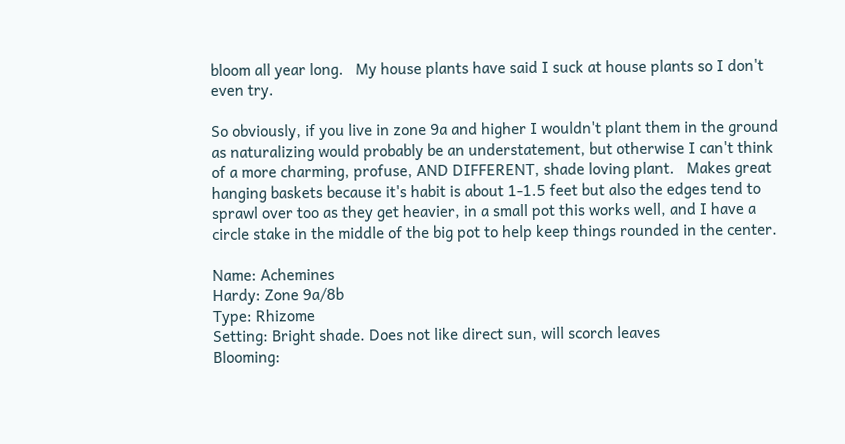bloom all year long.   My house plants have said I suck at house plants so I don't even try.

So obviously, if you live in zone 9a and higher I wouldn't plant them in the ground as naturalizing would probably be an understatement, but otherwise I can't think of a more charming, profuse, AND DIFFERENT, shade loving plant.   Makes great hanging baskets because it's habit is about 1-1.5 feet but also the edges tend to sprawl over too as they get heavier, in a small pot this works well, and I have a circle stake in the middle of the big pot to help keep things rounded in the center.

Name: Achemines
Hardy: Zone 9a/8b
Type: Rhizome
Setting: Bright shade. Does not like direct sun, will scorch leaves
Blooming: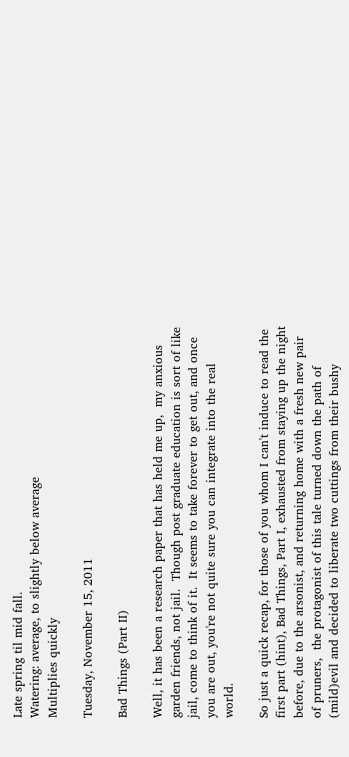Late spring til mid fall.
Watering: average, to slightly below average
Multiplies quickly

Tuesday, November 15, 2011

Bad Things (Part II)

Well, it has been a research paper that has held me up,  my anxious garden friends, not jail.  Though post graduate education is sort of like jail, come to think of it.  It seems to take forever to get out, and once you are out, you're not quite sure you can integrate into the real world.

So just a quick recap, for those of you whom I can't induce to read the first part (hint), Bad Things, Part I, exhausted from staying up the night before, due to the arsonist, and returning home with a fresh new pair of pruners,  the protagonist of this tale turned down the path of (mild)evil and decided to liberate two cuttings from their bushy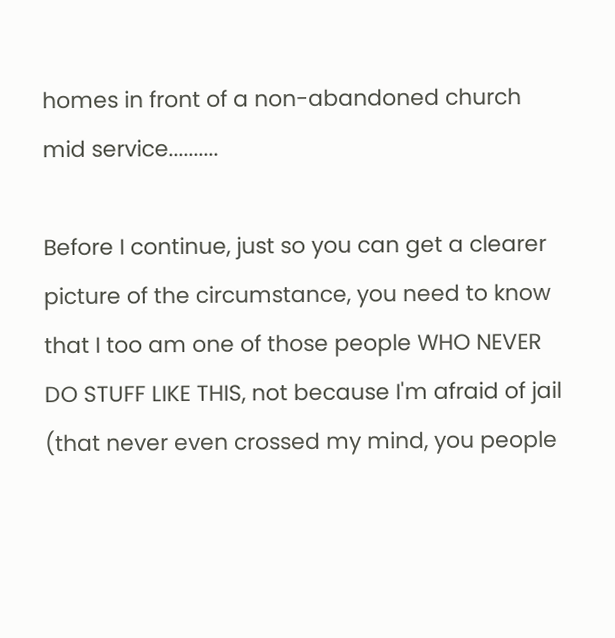homes in front of a non-abandoned church mid service..........

Before I continue, just so you can get a clearer picture of the circumstance, you need to know that I too am one of those people WHO NEVER DO STUFF LIKE THIS, not because I'm afraid of jail (that never even crossed my mind, you people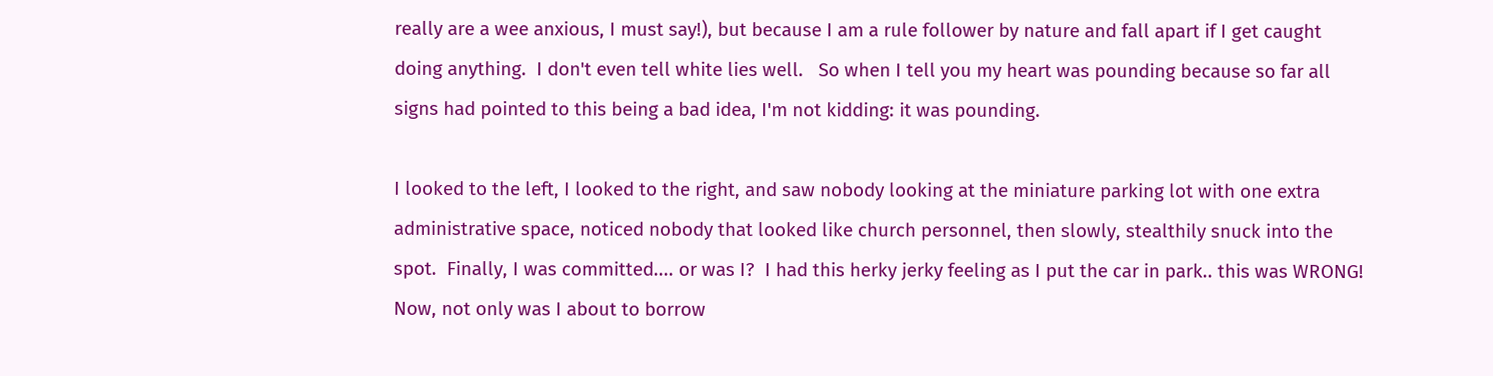really are a wee anxious, I must say!), but because I am a rule follower by nature and fall apart if I get caught doing anything.  I don't even tell white lies well.   So when I tell you my heart was pounding because so far all signs had pointed to this being a bad idea, I'm not kidding: it was pounding.

I looked to the left, I looked to the right, and saw nobody looking at the miniature parking lot with one extra administrative space, noticed nobody that looked like church personnel, then slowly, stealthily snuck into the spot.  Finally, I was committed.... or was I?  I had this herky jerky feeling as I put the car in park.. this was WRONG!  Now, not only was I about to borrow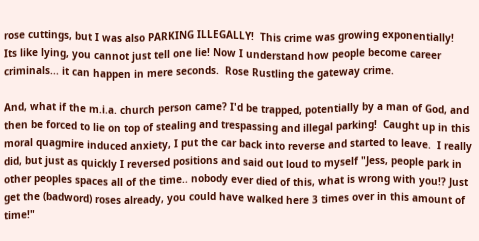rose cuttings, but I was also PARKING ILLEGALLY!  This crime was growing exponentially!  Its like lying, you cannot just tell one lie! Now I understand how people become career criminals... it can happen in mere seconds.  Rose Rustling the gateway crime.

And, what if the m.i.a. church person came? I'd be trapped, potentially by a man of God, and then be forced to lie on top of stealing and trespassing and illegal parking!  Caught up in this moral quagmire induced anxiety, I put the car back into reverse and started to leave.  I really did, but just as quickly I reversed positions and said out loud to myself "Jess, people park in other peoples spaces all of the time.. nobody ever died of this, what is wrong with you!? Just get the (badword) roses already, you could have walked here 3 times over in this amount of time!"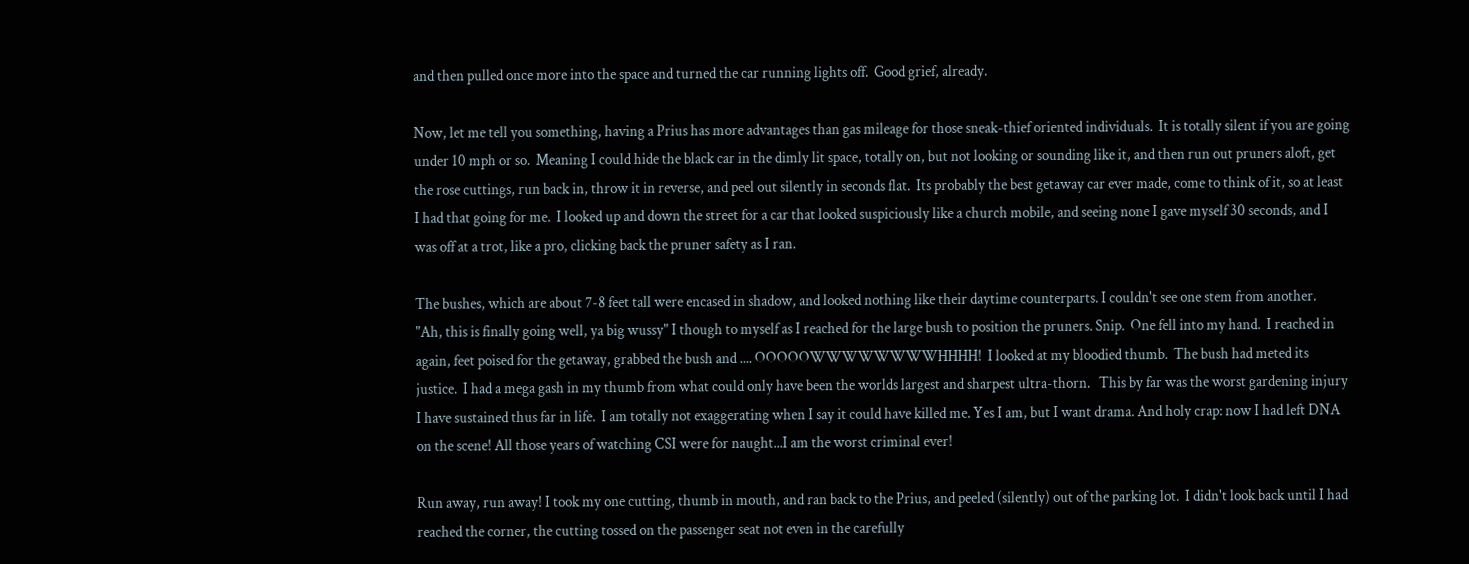and then pulled once more into the space and turned the car running lights off.  Good grief, already.

Now, let me tell you something, having a Prius has more advantages than gas mileage for those sneak-thief oriented individuals.  It is totally silent if you are going under 10 mph or so.  Meaning I could hide the black car in the dimly lit space, totally on, but not looking or sounding like it, and then run out pruners aloft, get the rose cuttings, run back in, throw it in reverse, and peel out silently in seconds flat.  Its probably the best getaway car ever made, come to think of it, so at least I had that going for me.  I looked up and down the street for a car that looked suspiciously like a church mobile, and seeing none I gave myself 30 seconds, and I was off at a trot, like a pro, clicking back the pruner safety as I ran.

The bushes, which are about 7-8 feet tall were encased in shadow, and looked nothing like their daytime counterparts. I couldn't see one stem from another.   "Ah, this is finally going well, ya big wussy" I though to myself as I reached for the large bush to position the pruners. Snip.  One fell into my hand.  I reached in again, feet poised for the getaway, grabbed the bush and .... OOOOOWWWWWWWWHHHH!  I looked at my bloodied thumb.  The bush had meted its justice.  I had a mega gash in my thumb from what could only have been the worlds largest and sharpest ultra-thorn.   This by far was the worst gardening injury I have sustained thus far in life.  I am totally not exaggerating when I say it could have killed me. Yes I am, but I want drama. And holy crap: now I had left DNA on the scene! All those years of watching CSI were for naught...I am the worst criminal ever!

Run away, run away! I took my one cutting, thumb in mouth, and ran back to the Prius, and peeled (silently) out of the parking lot.  I didn't look back until I had reached the corner, the cutting tossed on the passenger seat not even in the carefully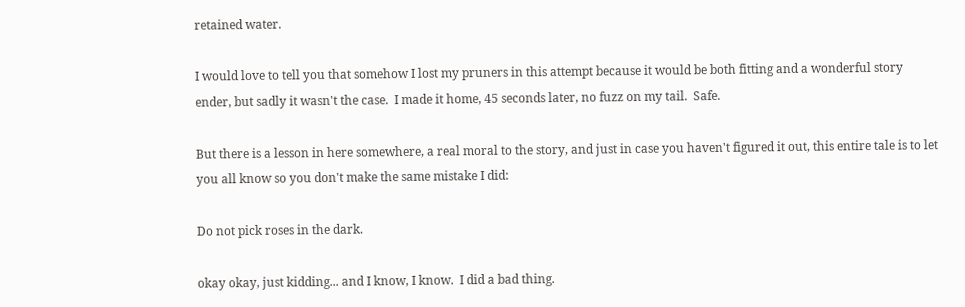retained water.

I would love to tell you that somehow I lost my pruners in this attempt because it would be both fitting and a wonderful story ender, but sadly it wasn't the case.  I made it home, 45 seconds later, no fuzz on my tail.  Safe.

But there is a lesson in here somewhere, a real moral to the story, and just in case you haven't figured it out, this entire tale is to let you all know so you don't make the same mistake I did:

Do not pick roses in the dark.

okay okay, just kidding... and I know, I know.  I did a bad thing.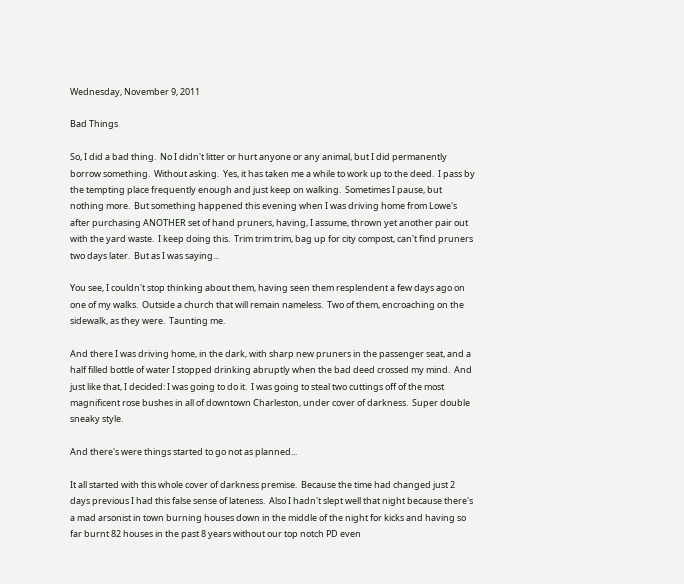Wednesday, November 9, 2011

Bad Things

So, I did a bad thing.  No I didn't litter or hurt anyone or any animal, but I did permanently borrow something.  Without asking.  Yes, it has taken me a while to work up to the deed.  I pass by the tempting place frequently enough and just keep on walking.  Sometimes I pause, but nothing more.  But something happened this evening when I was driving home from Lowe's after purchasing ANOTHER set of hand pruners, having, I assume, thrown yet another pair out with the yard waste.  I keep doing this.  Trim trim trim, bag up for city compost, can't find pruners two days later.  But as I was saying...

You see, I couldn't stop thinking about them, having seen them resplendent a few days ago on one of my walks.  Outside a church that will remain nameless.  Two of them, encroaching on the sidewalk, as they were.  Taunting me.

And there I was driving home, in the dark, with sharp new pruners in the passenger seat, and a half filled bottle of water I stopped drinking abruptly when the bad deed crossed my mind.  And just like that, I decided: I was going to do it.  I was going to steal two cuttings off of the most magnificent rose bushes in all of downtown Charleston, under cover of darkness.  Super double sneaky style.

And there's were things started to go not as planned...

It all started with this whole cover of darkness premise.  Because the time had changed just 2 days previous I had this false sense of lateness.  Also I hadn't slept well that night because there's a mad arsonist in town burning houses down in the middle of the night for kicks and having so far burnt 82 houses in the past 8 years without our top notch PD even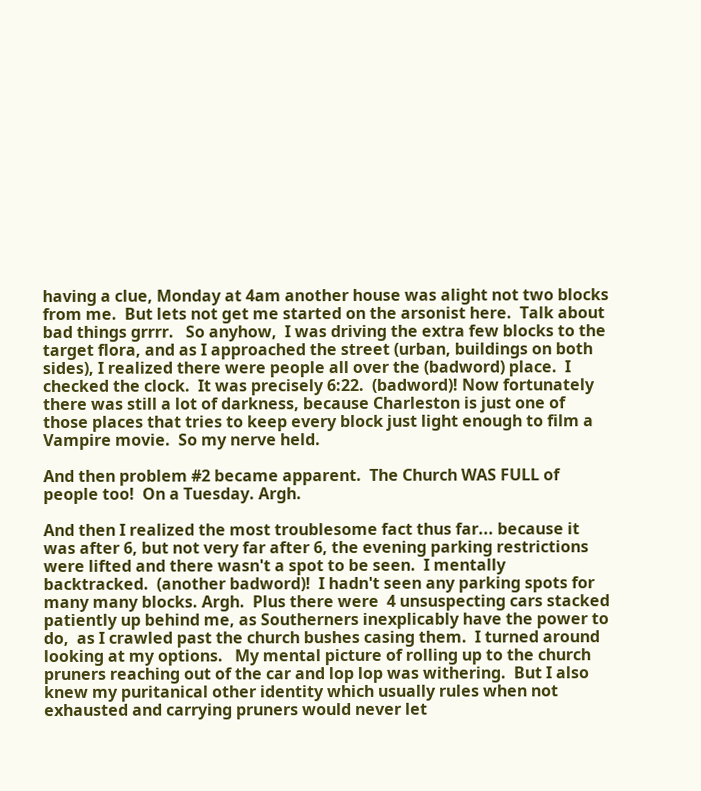having a clue, Monday at 4am another house was alight not two blocks from me.  But lets not get me started on the arsonist here.  Talk about bad things grrrr.   So anyhow,  I was driving the extra few blocks to the target flora, and as I approached the street (urban, buildings on both sides), I realized there were people all over the (badword) place.  I checked the clock.  It was precisely 6:22.  (badword)! Now fortunately there was still a lot of darkness, because Charleston is just one of those places that tries to keep every block just light enough to film a Vampire movie.  So my nerve held.

And then problem #2 became apparent.  The Church WAS FULL of people too!  On a Tuesday. Argh.

And then I realized the most troublesome fact thus far... because it was after 6, but not very far after 6, the evening parking restrictions were lifted and there wasn't a spot to be seen.  I mentally backtracked.  (another badword)!  I hadn't seen any parking spots for many many blocks. Argh.  Plus there were  4 unsuspecting cars stacked patiently up behind me, as Southerners inexplicably have the power to do,  as I crawled past the church bushes casing them.  I turned around looking at my options.   My mental picture of rolling up to the church pruners reaching out of the car and lop lop was withering.  But I also knew my puritanical other identity which usually rules when not exhausted and carrying pruners would never let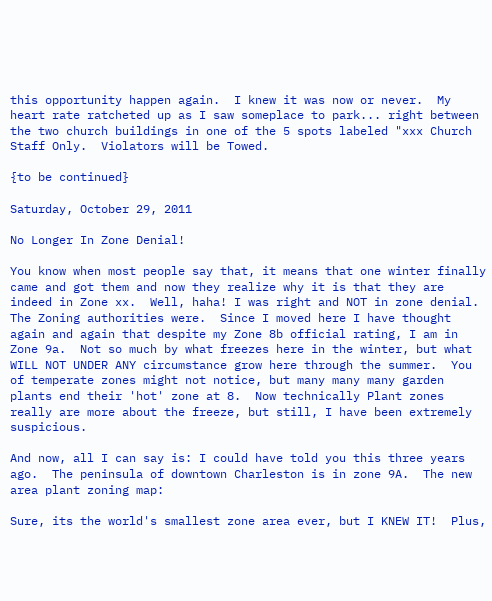this opportunity happen again.  I knew it was now or never.  My heart rate ratcheted up as I saw someplace to park... right between the two church buildings in one of the 5 spots labeled "xxx Church Staff Only.  Violators will be Towed.

{to be continued}

Saturday, October 29, 2011

No Longer In Zone Denial!

You know when most people say that, it means that one winter finally came and got them and now they realize why it is that they are indeed in Zone xx.  Well, haha! I was right and NOT in zone denial. The Zoning authorities were.  Since I moved here I have thought again and again that despite my Zone 8b official rating, I am in Zone 9a.  Not so much by what freezes here in the winter, but what WILL NOT UNDER ANY circumstance grow here through the summer.  You of temperate zones might not notice, but many many many garden plants end their 'hot' zone at 8.  Now technically Plant zones really are more about the freeze, but still, I have been extremely suspicious.

And now, all I can say is: I could have told you this three years ago.  The peninsula of downtown Charleston is in zone 9A.  The new area plant zoning map:

Sure, its the world's smallest zone area ever, but I KNEW IT!  Plus,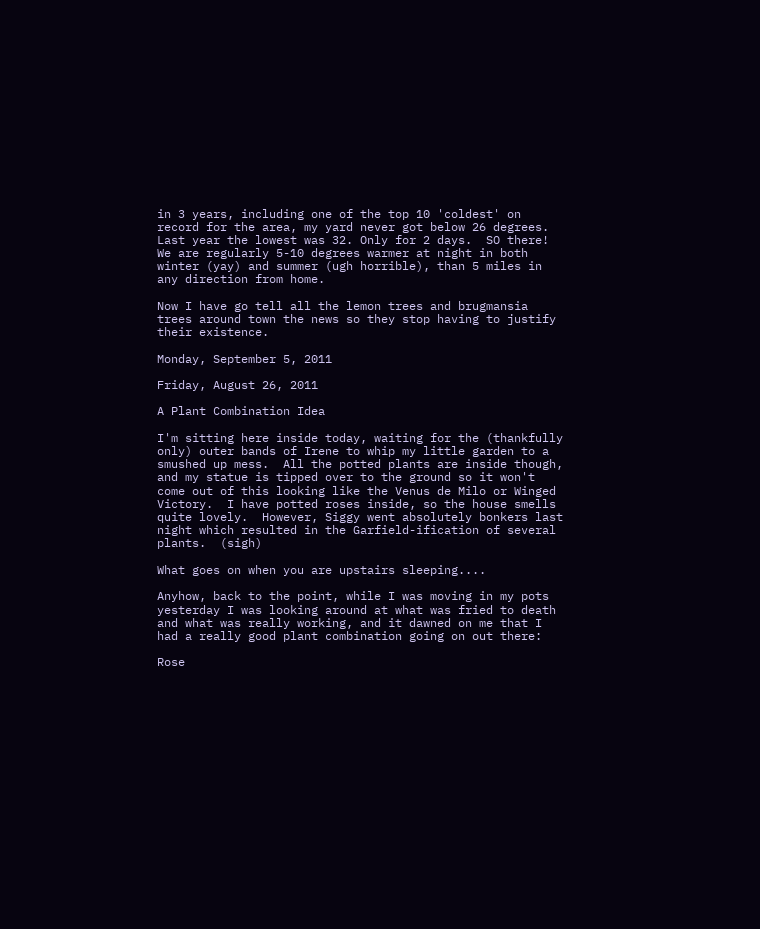in 3 years, including one of the top 10 'coldest' on record for the area, my yard never got below 26 degrees.  Last year the lowest was 32. Only for 2 days.  SO there!  We are regularly 5-10 degrees warmer at night in both winter (yay) and summer (ugh horrible), than 5 miles in any direction from home.

Now I have go tell all the lemon trees and brugmansia trees around town the news so they stop having to justify their existence.

Monday, September 5, 2011

Friday, August 26, 2011

A Plant Combination Idea

I'm sitting here inside today, waiting for the (thankfully only) outer bands of Irene to whip my little garden to a smushed up mess.  All the potted plants are inside though, and my statue is tipped over to the ground so it won't come out of this looking like the Venus de Milo or Winged Victory.  I have potted roses inside, so the house smells quite lovely.  However, Siggy went absolutely bonkers last night which resulted in the Garfield-ification of several plants.  (sigh)

What goes on when you are upstairs sleeping....

Anyhow, back to the point, while I was moving in my pots yesterday I was looking around at what was fried to death and what was really working, and it dawned on me that I had a really good plant combination going on out there:

Rose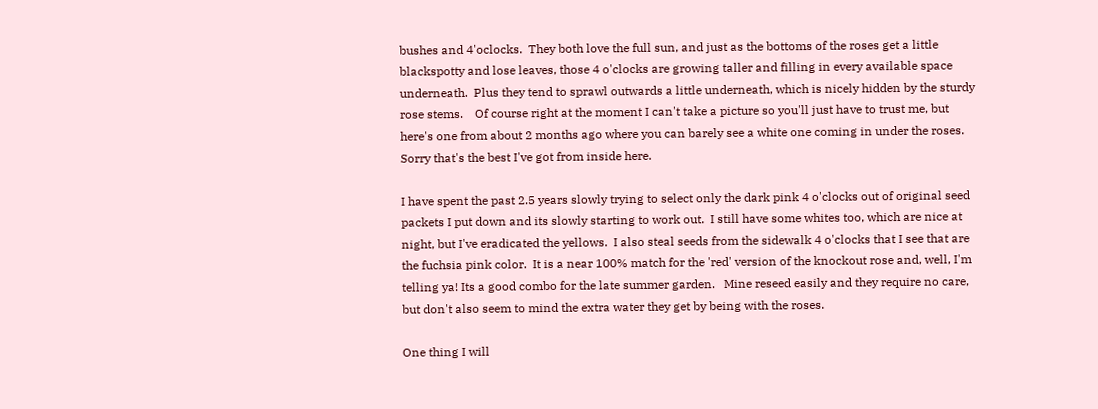bushes and 4'oclocks.  They both love the full sun, and just as the bottoms of the roses get a little blackspotty and lose leaves, those 4 o'clocks are growing taller and filling in every available space underneath.  Plus they tend to sprawl outwards a little underneath, which is nicely hidden by the sturdy rose stems.    Of course right at the moment I can't take a picture so you'll just have to trust me, but here's one from about 2 months ago where you can barely see a white one coming in under the roses.  Sorry that's the best I've got from inside here.

I have spent the past 2.5 years slowly trying to select only the dark pink 4 o'clocks out of original seed packets I put down and its slowly starting to work out.  I still have some whites too, which are nice at night, but I've eradicated the yellows.  I also steal seeds from the sidewalk 4 o'clocks that I see that are the fuchsia pink color.  It is a near 100% match for the 'red' version of the knockout rose and, well, I'm telling ya! Its a good combo for the late summer garden.   Mine reseed easily and they require no care, but don't also seem to mind the extra water they get by being with the roses.

One thing I will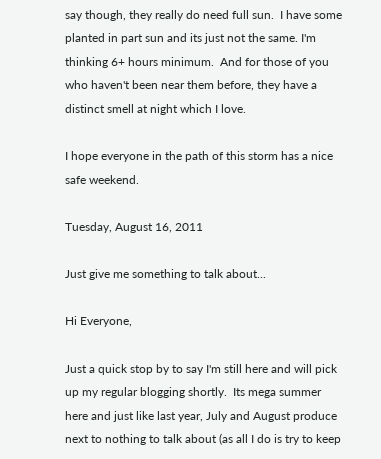say though, they really do need full sun.  I have some planted in part sun and its just not the same. I'm thinking 6+ hours minimum.  And for those of you who haven't been near them before, they have a distinct smell at night which I love.

I hope everyone in the path of this storm has a nice safe weekend.

Tuesday, August 16, 2011

Just give me something to talk about...

Hi Everyone,

Just a quick stop by to say I'm still here and will pick up my regular blogging shortly.  Its mega summer here and just like last year, July and August produce next to nothing to talk about (as all I do is try to keep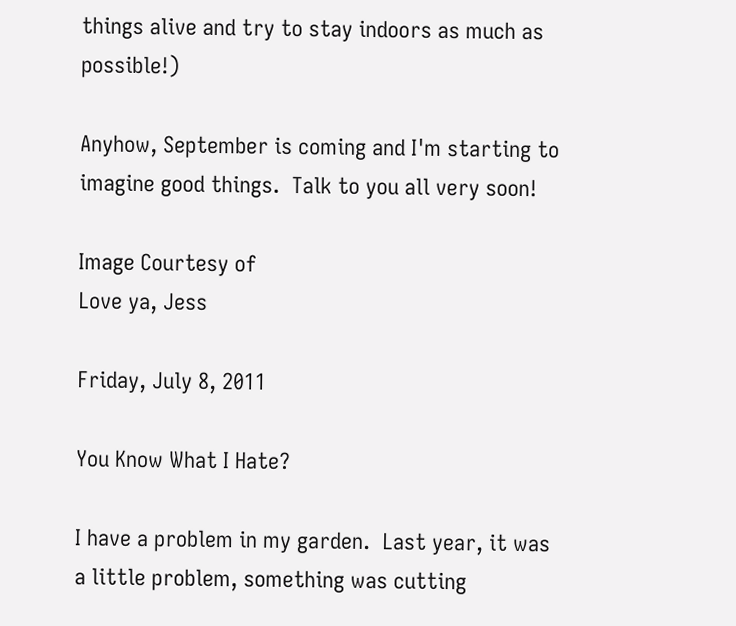things alive and try to stay indoors as much as possible!)

Anyhow, September is coming and I'm starting to imagine good things.  Talk to you all very soon!

Image Courtesy of
Love ya, Jess

Friday, July 8, 2011

You Know What I Hate?

I have a problem in my garden.  Last year, it was a little problem, something was cutting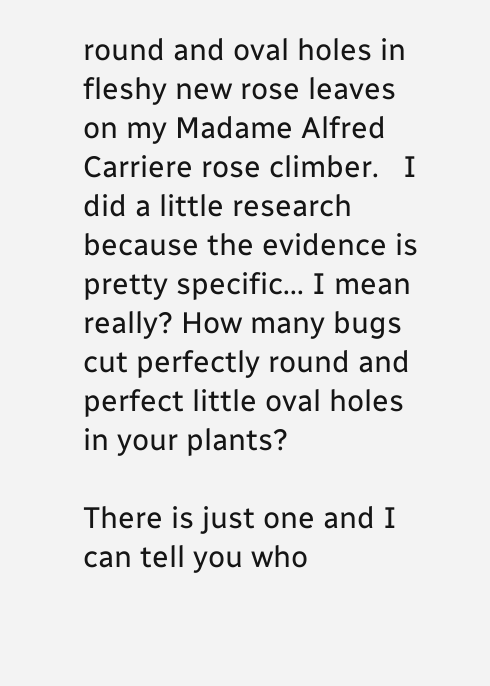round and oval holes in fleshy new rose leaves on my Madame Alfred Carriere rose climber.   I did a little research because the evidence is pretty specific... I mean really? How many bugs cut perfectly round and perfect little oval holes in your plants?

There is just one and I can tell you who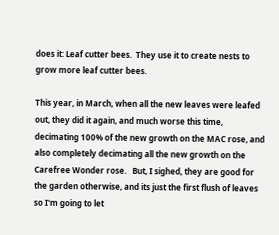does it: Leaf cutter bees.  They use it to create nests to grow more leaf cutter bees.

This year, in March, when all the new leaves were leafed out, they did it again, and much worse this time, decimating 100% of the new growth on the MAC rose, and also completely decimating all the new growth on the Carefree Wonder rose.   But, I sighed, they are good for the garden otherwise, and its just the first flush of leaves so I'm going to let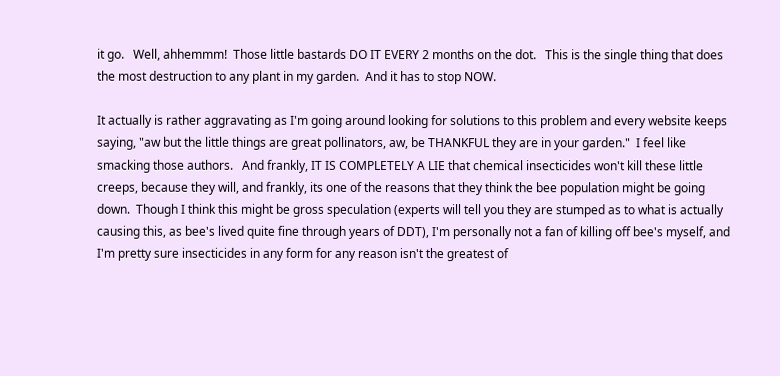it go.   Well, ahhemmm!  Those little bastards DO IT EVERY 2 months on the dot.   This is the single thing that does the most destruction to any plant in my garden.  And it has to stop NOW.

It actually is rather aggravating as I'm going around looking for solutions to this problem and every website keeps saying, "aw but the little things are great pollinators, aw, be THANKFUL they are in your garden."  I feel like smacking those authors.   And frankly, IT IS COMPLETELY A LIE that chemical insecticides won't kill these little creeps, because they will, and frankly, its one of the reasons that they think the bee population might be going down.  Though I think this might be gross speculation (experts will tell you they are stumped as to what is actually causing this, as bee's lived quite fine through years of DDT), I'm personally not a fan of killing off bee's myself, and I'm pretty sure insecticides in any form for any reason isn't the greatest of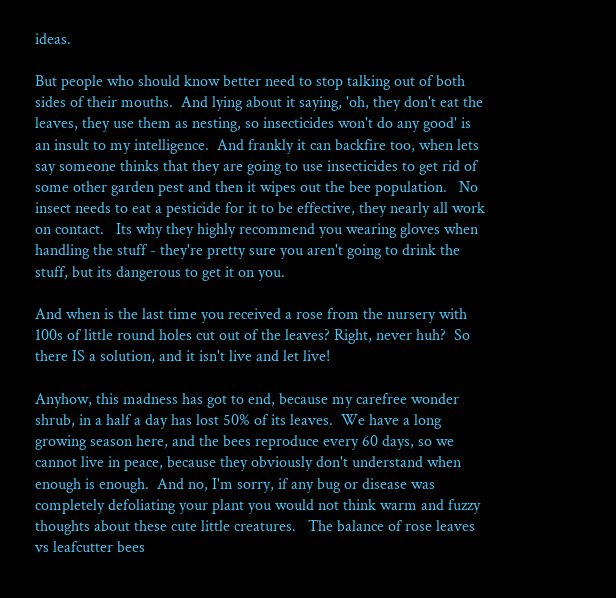ideas.

But people who should know better need to stop talking out of both sides of their mouths.  And lying about it saying, 'oh, they don't eat the leaves, they use them as nesting, so insecticides won't do any good' is an insult to my intelligence.  And frankly it can backfire too, when lets say someone thinks that they are going to use insecticides to get rid of some other garden pest and then it wipes out the bee population.   No insect needs to eat a pesticide for it to be effective, they nearly all work on contact.   Its why they highly recommend you wearing gloves when handling the stuff - they're pretty sure you aren't going to drink the stuff, but its dangerous to get it on you.

And when is the last time you received a rose from the nursery with 100s of little round holes cut out of the leaves? Right, never huh?  So there IS a solution, and it isn't live and let live!

Anyhow, this madness has got to end, because my carefree wonder shrub, in a half a day has lost 50% of its leaves.  We have a long growing season here, and the bees reproduce every 60 days, so we cannot live in peace, because they obviously don't understand when enough is enough.  And no, I'm sorry, if any bug or disease was completely defoliating your plant you would not think warm and fuzzy thoughts about these cute little creatures.   The balance of rose leaves vs leafcutter bees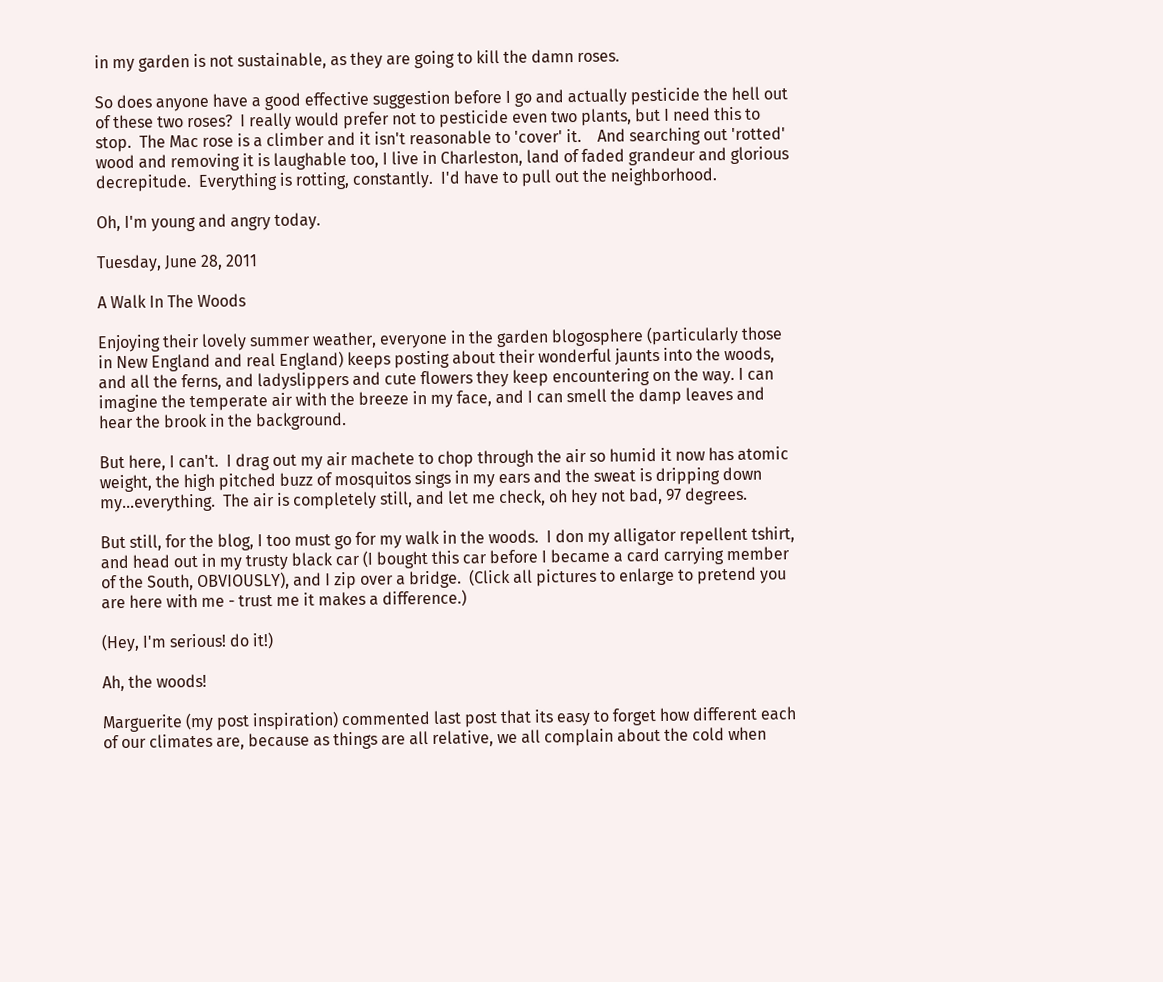in my garden is not sustainable, as they are going to kill the damn roses.

So does anyone have a good effective suggestion before I go and actually pesticide the hell out of these two roses?  I really would prefer not to pesticide even two plants, but I need this to stop.  The Mac rose is a climber and it isn't reasonable to 'cover' it.    And searching out 'rotted' wood and removing it is laughable too, I live in Charleston, land of faded grandeur and glorious decrepitude.  Everything is rotting, constantly.  I'd have to pull out the neighborhood.

Oh, I'm young and angry today.

Tuesday, June 28, 2011

A Walk In The Woods

Enjoying their lovely summer weather, everyone in the garden blogosphere (particularly those in New England and real England) keeps posting about their wonderful jaunts into the woods, and all the ferns, and ladyslippers and cute flowers they keep encountering on the way. I can imagine the temperate air with the breeze in my face, and I can smell the damp leaves and hear the brook in the background.

But here, I can't.  I drag out my air machete to chop through the air so humid it now has atomic weight, the high pitched buzz of mosquitos sings in my ears and the sweat is dripping down my...everything.  The air is completely still, and let me check, oh hey not bad, 97 degrees.

But still, for the blog, I too must go for my walk in the woods.  I don my alligator repellent tshirt, and head out in my trusty black car (I bought this car before I became a card carrying member of the South, OBVIOUSLY), and I zip over a bridge.  (Click all pictures to enlarge to pretend you are here with me - trust me it makes a difference.)

(Hey, I'm serious! do it!)

Ah, the woods!

Marguerite (my post inspiration) commented last post that its easy to forget how different each of our climates are, because as things are all relative, we all complain about the cold when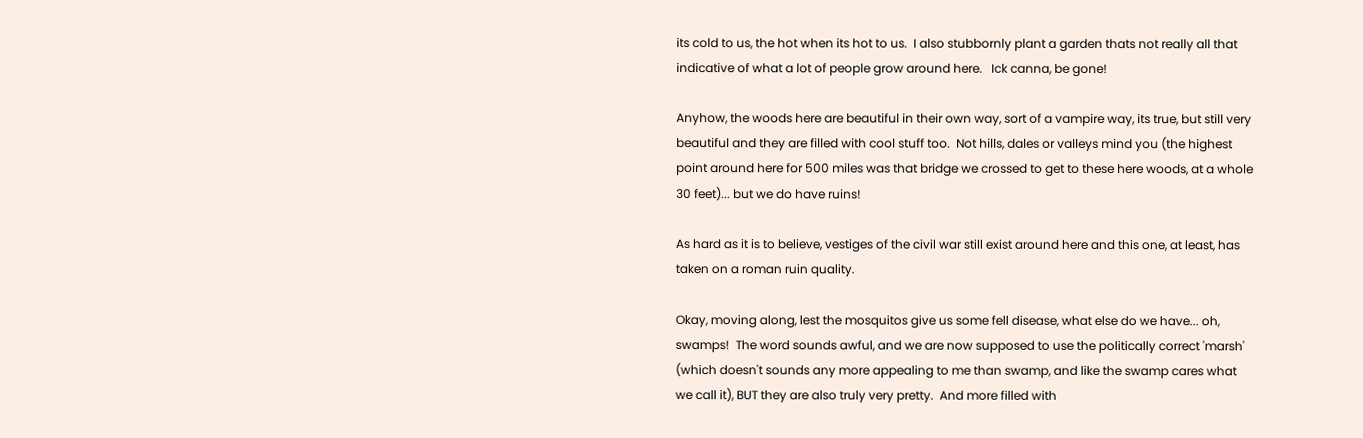its cold to us, the hot when its hot to us.  I also stubbornly plant a garden thats not really all that indicative of what a lot of people grow around here.   Ick canna, be gone!

Anyhow, the woods here are beautiful in their own way, sort of a vampire way, its true, but still very beautiful and they are filled with cool stuff too.  Not hills, dales or valleys mind you (the highest point around here for 500 miles was that bridge we crossed to get to these here woods, at a whole 30 feet)... but we do have ruins!

As hard as it is to believe, vestiges of the civil war still exist around here and this one, at least, has taken on a roman ruin quality.

Okay, moving along, lest the mosquitos give us some fell disease, what else do we have... oh, swamps!  The word sounds awful, and we are now supposed to use the politically correct 'marsh' (which doesn't sounds any more appealing to me than swamp, and like the swamp cares what we call it), BUT they are also truly very pretty.  And more filled with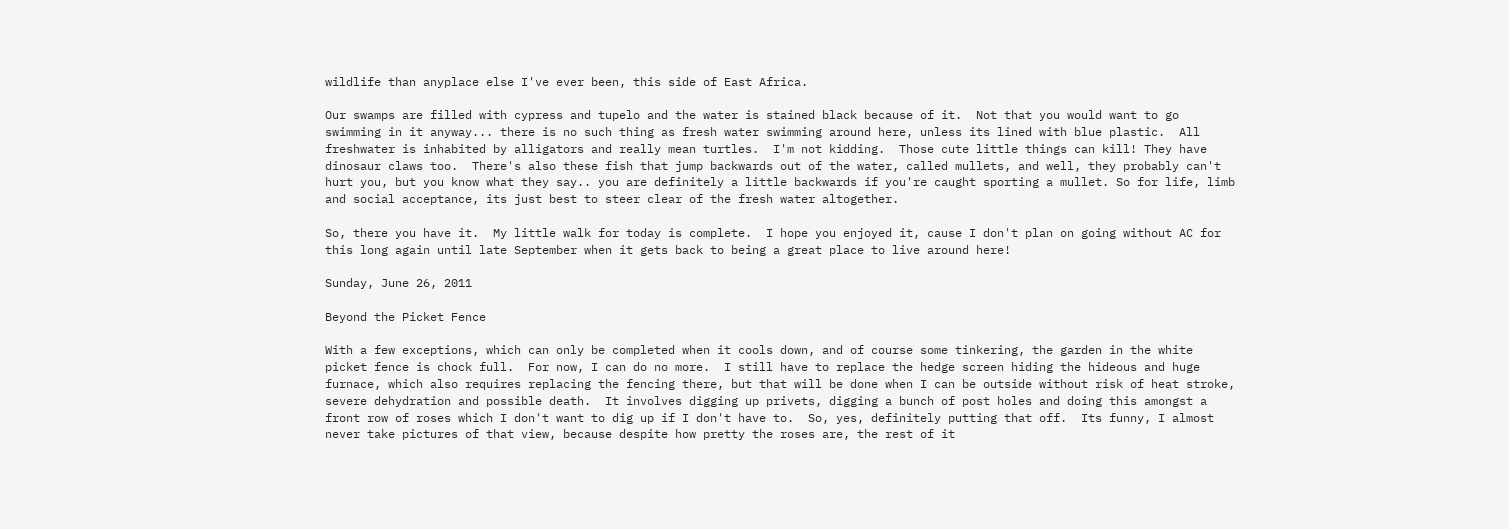wildlife than anyplace else I've ever been, this side of East Africa.

Our swamps are filled with cypress and tupelo and the water is stained black because of it.  Not that you would want to go swimming in it anyway... there is no such thing as fresh water swimming around here, unless its lined with blue plastic.  All freshwater is inhabited by alligators and really mean turtles.  I'm not kidding.  Those cute little things can kill! They have dinosaur claws too.  There's also these fish that jump backwards out of the water, called mullets, and well, they probably can't hurt you, but you know what they say.. you are definitely a little backwards if you're caught sporting a mullet. So for life, limb and social acceptance, its just best to steer clear of the fresh water altogether.

So, there you have it.  My little walk for today is complete.  I hope you enjoyed it, cause I don't plan on going without AC for this long again until late September when it gets back to being a great place to live around here!

Sunday, June 26, 2011

Beyond the Picket Fence

With a few exceptions, which can only be completed when it cools down, and of course some tinkering, the garden in the white picket fence is chock full.  For now, I can do no more.  I still have to replace the hedge screen hiding the hideous and huge furnace, which also requires replacing the fencing there, but that will be done when I can be outside without risk of heat stroke, severe dehydration and possible death.  It involves digging up privets, digging a bunch of post holes and doing this amongst a front row of roses which I don't want to dig up if I don't have to.  So, yes, definitely putting that off.  Its funny, I almost never take pictures of that view, because despite how pretty the roses are, the rest of it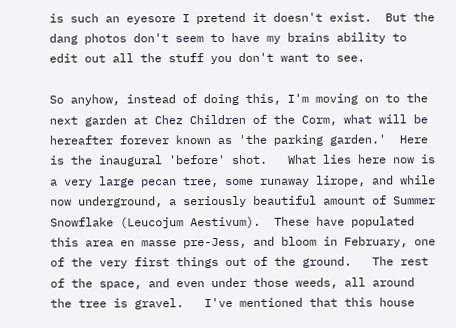is such an eyesore I pretend it doesn't exist.  But the dang photos don't seem to have my brains ability to edit out all the stuff you don't want to see.

So anyhow, instead of doing this, I'm moving on to the next garden at Chez Children of the Corm, what will be hereafter forever known as 'the parking garden.'  Here is the inaugural 'before' shot.   What lies here now is a very large pecan tree, some runaway lirope, and while now underground, a seriously beautiful amount of Summer Snowflake (Leucojum Aestivum).  These have populated this area en masse pre-Jess, and bloom in February, one of the very first things out of the ground.   The rest of the space, and even under those weeds, all around the tree is gravel.   I've mentioned that this house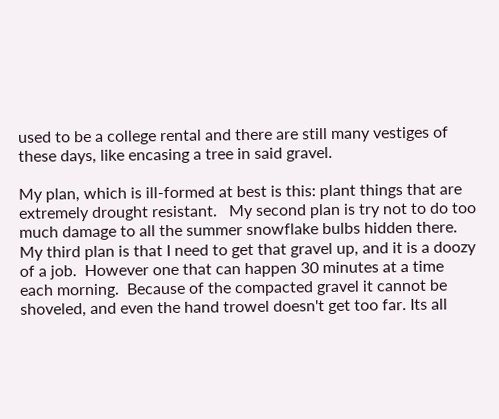used to be a college rental and there are still many vestiges of these days, like encasing a tree in said gravel.

My plan, which is ill-formed at best is this: plant things that are extremely drought resistant.   My second plan is try not to do too much damage to all the summer snowflake bulbs hidden there.  My third plan is that I need to get that gravel up, and it is a doozy of a job.  However one that can happen 30 minutes at a time each morning.  Because of the compacted gravel it cannot be shoveled, and even the hand trowel doesn't get too far. Its all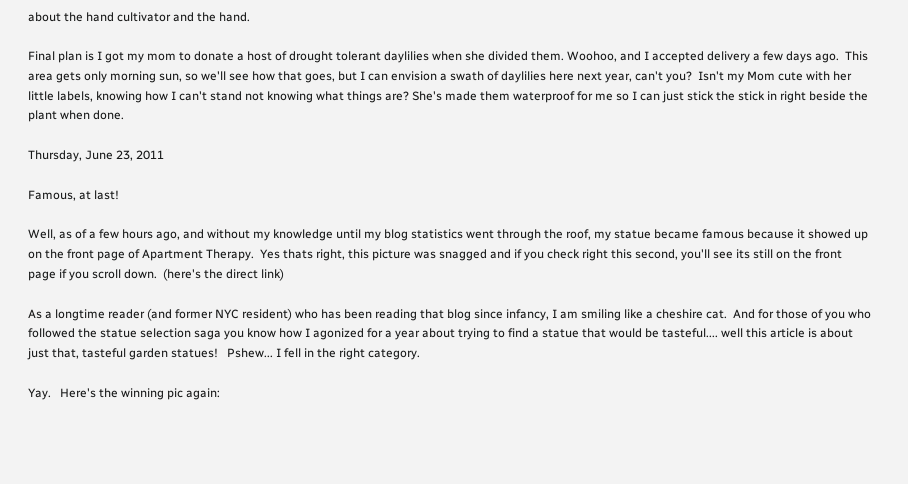about the hand cultivator and the hand.

Final plan is I got my mom to donate a host of drought tolerant daylilies when she divided them. Woohoo, and I accepted delivery a few days ago.  This area gets only morning sun, so we'll see how that goes, but I can envision a swath of daylilies here next year, can't you?  Isn't my Mom cute with her little labels, knowing how I can't stand not knowing what things are? She's made them waterproof for me so I can just stick the stick in right beside the plant when done.

Thursday, June 23, 2011

Famous, at last!

Well, as of a few hours ago, and without my knowledge until my blog statistics went through the roof, my statue became famous because it showed up on the front page of Apartment Therapy.  Yes thats right, this picture was snagged and if you check right this second, you'll see its still on the front page if you scroll down.  (here's the direct link)

As a longtime reader (and former NYC resident) who has been reading that blog since infancy, I am smiling like a cheshire cat.  And for those of you who followed the statue selection saga you know how I agonized for a year about trying to find a statue that would be tasteful.... well this article is about just that, tasteful garden statues!   Pshew... I fell in the right category.

Yay.   Here's the winning pic again: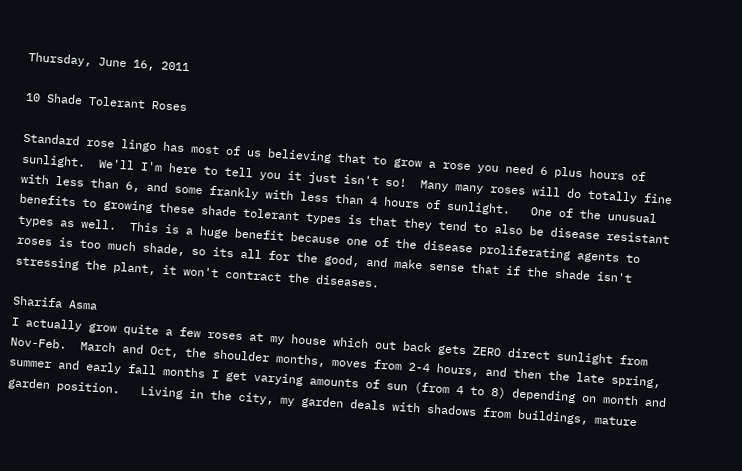Thursday, June 16, 2011

10 Shade Tolerant Roses

Standard rose lingo has most of us believing that to grow a rose you need 6 plus hours of sunlight.  We'll I'm here to tell you it just isn't so!  Many many roses will do totally fine with less than 6, and some frankly with less than 4 hours of sunlight.   One of the unusual benefits to growing these shade tolerant types is that they tend to also be disease resistant types as well.  This is a huge benefit because one of the disease proliferating agents to roses is too much shade, so its all for the good, and make sense that if the shade isn't stressing the plant, it won't contract the diseases.

Sharifa Asma
I actually grow quite a few roses at my house which out back gets ZERO direct sunlight from Nov-Feb.  March and Oct, the shoulder months, moves from 2-4 hours, and then the late spring, summer and early fall months I get varying amounts of sun (from 4 to 8) depending on month and garden position.   Living in the city, my garden deals with shadows from buildings, mature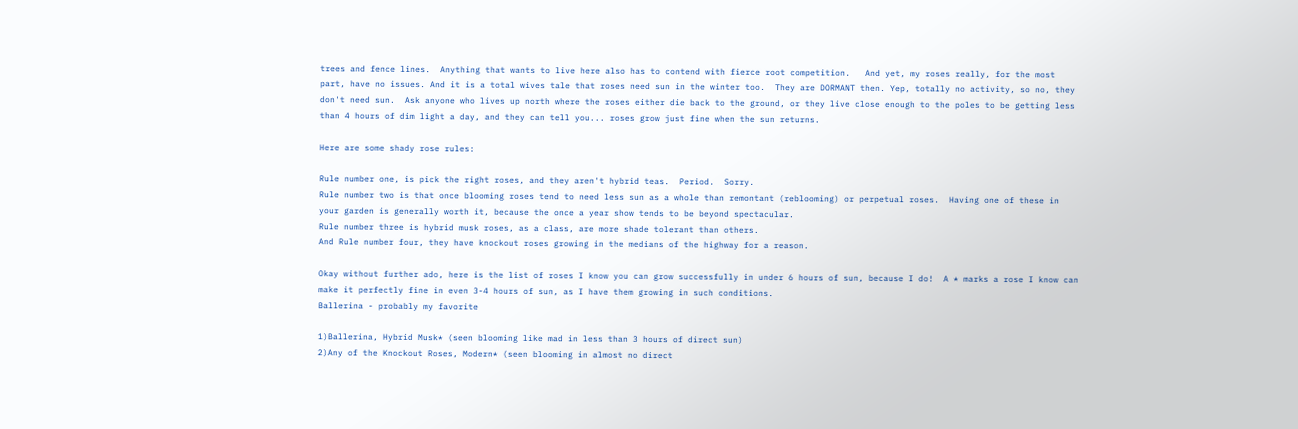trees and fence lines.  Anything that wants to live here also has to contend with fierce root competition.   And yet, my roses really, for the most part, have no issues. And it is a total wives tale that roses need sun in the winter too.  They are DORMANT then. Yep, totally no activity, so no, they don't need sun.  Ask anyone who lives up north where the roses either die back to the ground, or they live close enough to the poles to be getting less than 4 hours of dim light a day, and they can tell you... roses grow just fine when the sun returns.

Here are some shady rose rules:

Rule number one, is pick the right roses, and they aren't hybrid teas.  Period.  Sorry.
Rule number two is that once blooming roses tend to need less sun as a whole than remontant (reblooming) or perpetual roses.  Having one of these in your garden is generally worth it, because the once a year show tends to be beyond spectacular.
Rule number three is hybrid musk roses, as a class, are more shade tolerant than others.
And Rule number four, they have knockout roses growing in the medians of the highway for a reason.

Okay without further ado, here is the list of roses I know you can grow successfully in under 6 hours of sun, because I do!  A * marks a rose I know can make it perfectly fine in even 3-4 hours of sun, as I have them growing in such conditions.
Ballerina - probably my favorite

1)Ballerina, Hybrid Musk* (seen blooming like mad in less than 3 hours of direct sun)
2)Any of the Knockout Roses, Modern* (seen blooming in almost no direct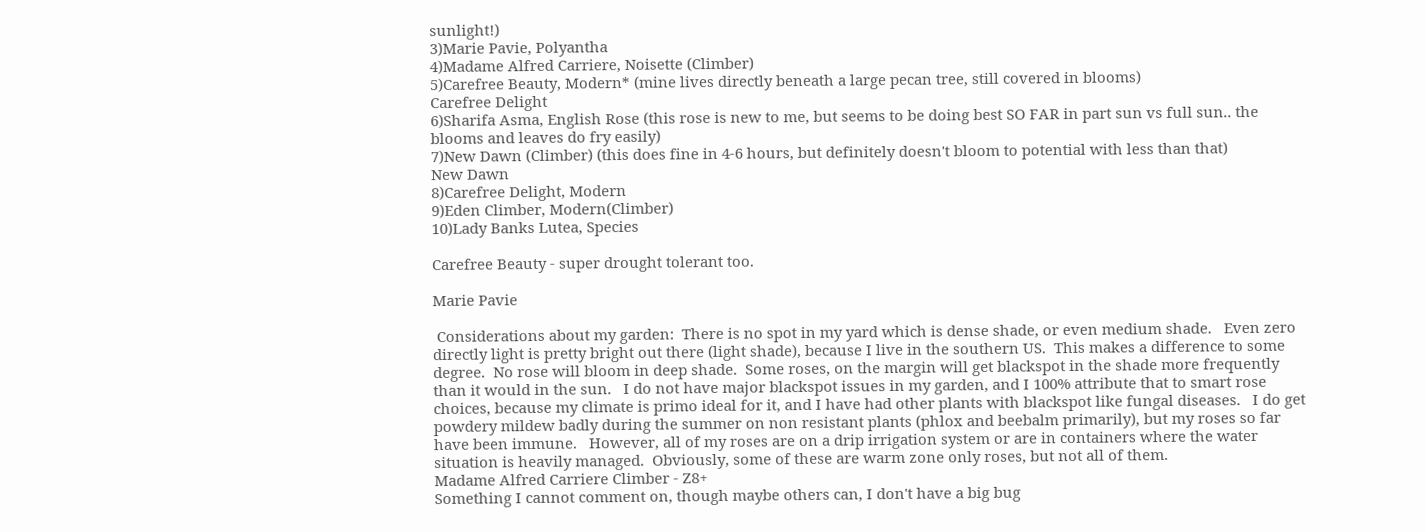sunlight!)
3)Marie Pavie, Polyantha
4)Madame Alfred Carriere, Noisette (Climber)
5)Carefree Beauty, Modern* (mine lives directly beneath a large pecan tree, still covered in blooms)
Carefree Delight
6)Sharifa Asma, English Rose (this rose is new to me, but seems to be doing best SO FAR in part sun vs full sun.. the blooms and leaves do fry easily)
7)New Dawn (Climber) (this does fine in 4-6 hours, but definitely doesn't bloom to potential with less than that)
New Dawn
8)Carefree Delight, Modern
9)Eden Climber, Modern(Climber)
10)Lady Banks Lutea, Species

Carefree Beauty - super drought tolerant too.

Marie Pavie

 Considerations about my garden:  There is no spot in my yard which is dense shade, or even medium shade.   Even zero directly light is pretty bright out there (light shade), because I live in the southern US.  This makes a difference to some degree.  No rose will bloom in deep shade.  Some roses, on the margin will get blackspot in the shade more frequently than it would in the sun.   I do not have major blackspot issues in my garden, and I 100% attribute that to smart rose choices, because my climate is primo ideal for it, and I have had other plants with blackspot like fungal diseases.   I do get powdery mildew badly during the summer on non resistant plants (phlox and beebalm primarily), but my roses so far have been immune.   However, all of my roses are on a drip irrigation system or are in containers where the water situation is heavily managed.  Obviously, some of these are warm zone only roses, but not all of them.
Madame Alfred Carriere Climber - Z8+
Something I cannot comment on, though maybe others can, I don't have a big bug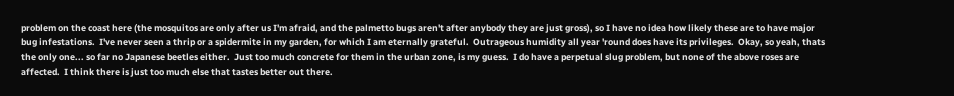problem on the coast here (the mosquitos are only after us I'm afraid, and the palmetto bugs aren't after anybody they are just gross), so I have no idea how likely these are to have major bug infestations.  I've never seen a thrip or a spidermite in my garden, for which I am eternally grateful.  Outrageous humidity all year 'round does have its privileges.  Okay, so yeah, thats the only one... so far no Japanese beetles either.  Just too much concrete for them in the urban zone, is my guess.  I do have a perpetual slug problem, but none of the above roses are affected.  I think there is just too much else that tastes better out there.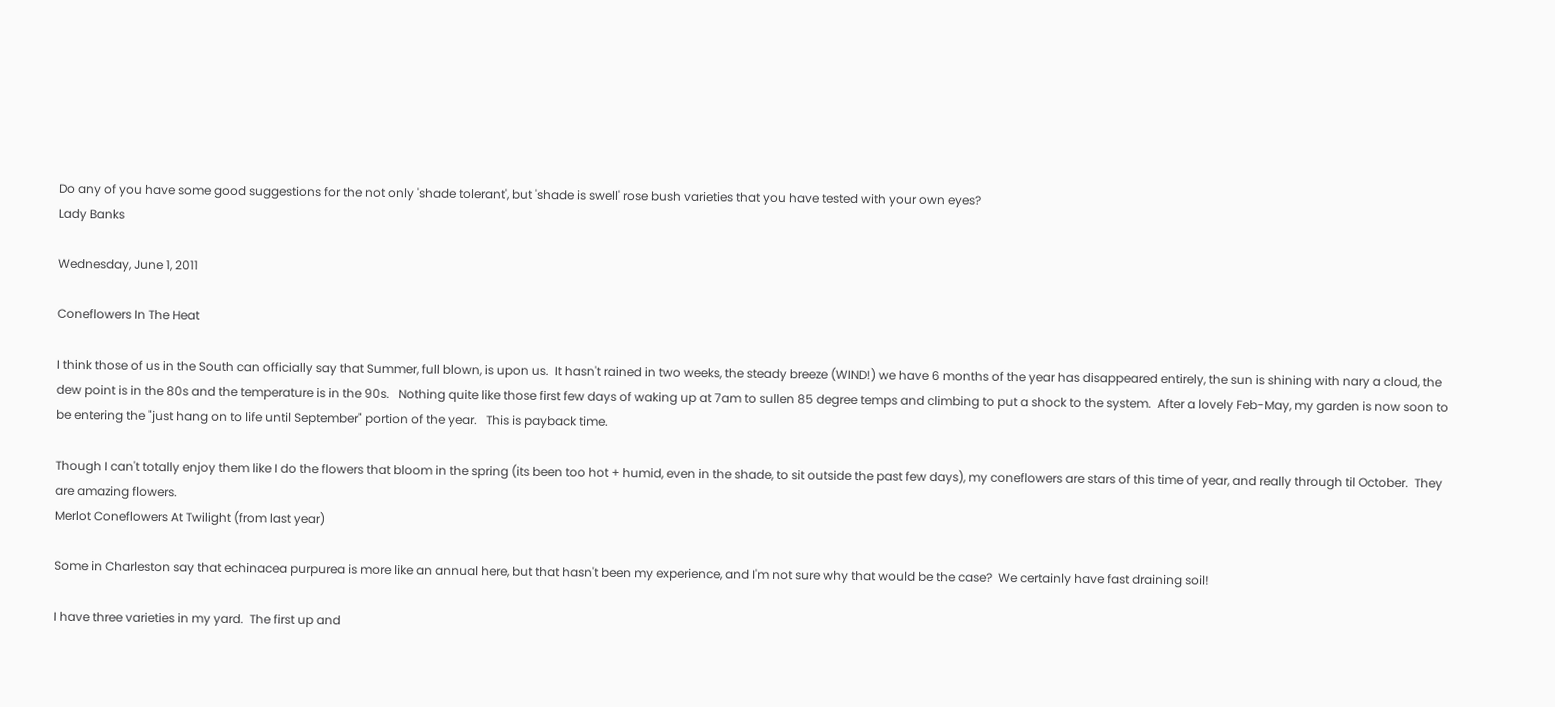Do any of you have some good suggestions for the not only 'shade tolerant', but 'shade is swell' rose bush varieties that you have tested with your own eyes?
Lady Banks

Wednesday, June 1, 2011

Coneflowers In The Heat

I think those of us in the South can officially say that Summer, full blown, is upon us.  It hasn't rained in two weeks, the steady breeze (WIND!) we have 6 months of the year has disappeared entirely, the sun is shining with nary a cloud, the dew point is in the 80s and the temperature is in the 90s.   Nothing quite like those first few days of waking up at 7am to sullen 85 degree temps and climbing to put a shock to the system.  After a lovely Feb-May, my garden is now soon to be entering the "just hang on to life until September" portion of the year.   This is payback time.

Though I can't totally enjoy them like I do the flowers that bloom in the spring (its been too hot + humid, even in the shade, to sit outside the past few days), my coneflowers are stars of this time of year, and really through til October.  They are amazing flowers.
Merlot Coneflowers At Twilight (from last year)

Some in Charleston say that echinacea purpurea is more like an annual here, but that hasn't been my experience, and I'm not sure why that would be the case?  We certainly have fast draining soil!

I have three varieties in my yard.  The first up and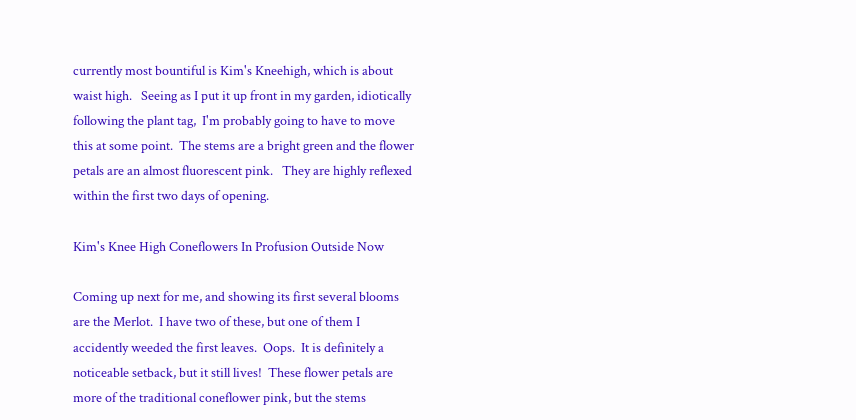currently most bountiful is Kim's Kneehigh, which is about waist high.   Seeing as I put it up front in my garden, idiotically following the plant tag,  I'm probably going to have to move this at some point.  The stems are a bright green and the flower petals are an almost fluorescent pink.   They are highly reflexed within the first two days of opening.

Kim's Knee High Coneflowers In Profusion Outside Now

Coming up next for me, and showing its first several blooms are the Merlot.  I have two of these, but one of them I accidently weeded the first leaves.  Oops.  It is definitely a noticeable setback, but it still lives!  These flower petals are more of the traditional coneflower pink, but the stems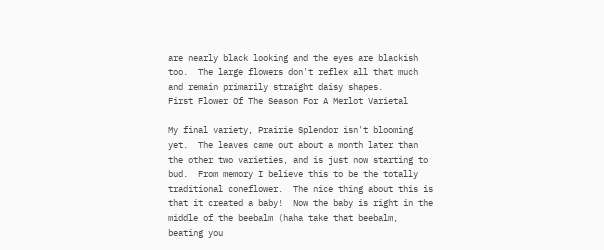are nearly black looking and the eyes are blackish too.  The large flowers don't reflex all that much and remain primarily straight daisy shapes.
First Flower Of The Season For A Merlot Varietal

My final variety, Prairie Splendor isn't blooming yet.  The leaves came out about a month later than the other two varieties, and is just now starting to bud.  From memory I believe this to be the totally traditional coneflower.  The nice thing about this is that it created a baby!  Now the baby is right in the middle of the beebalm (haha take that beebalm, beating you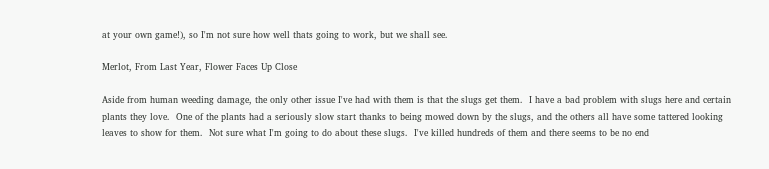at your own game!), so I'm not sure how well thats going to work, but we shall see.

Merlot, From Last Year, Flower Faces Up Close

Aside from human weeding damage, the only other issue I've had with them is that the slugs get them.  I have a bad problem with slugs here and certain plants they love.  One of the plants had a seriously slow start thanks to being mowed down by the slugs, and the others all have some tattered looking leaves to show for them.  Not sure what I'm going to do about these slugs.  I've killed hundreds of them and there seems to be no end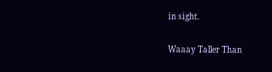in sight.

Waaay Taller Than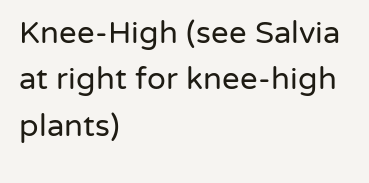Knee-High (see Salvia at right for knee-high plants)